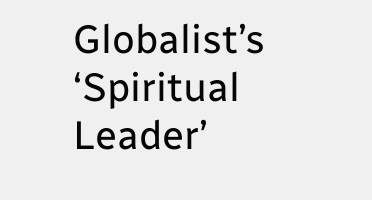Globalist’s ‘Spiritual Leader’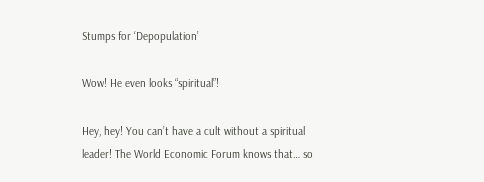Stumps for ‘Depopulation’

Wow! He even looks “spiritual”!

Hey, hey! You can’t have a cult without a spiritual leader! The World Economic Forum knows that… so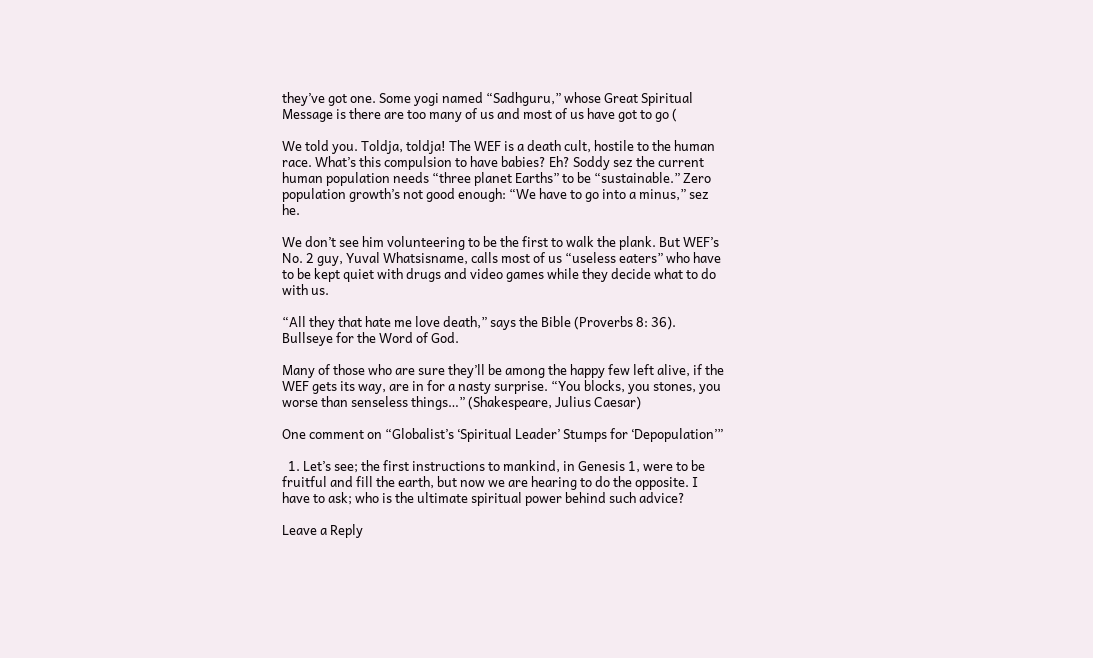they’ve got one. Some yogi named “Sadhguru,” whose Great Spiritual Message is there are too many of us and most of us have got to go (

We told you. Toldja, toldja! The WEF is a death cult, hostile to the human race. What’s this compulsion to have babies? Eh? Soddy sez the current human population needs “three planet Earths” to be “sustainable.” Zero population growth’s not good enough: “We have to go into a minus,” sez he.

We don’t see him volunteering to be the first to walk the plank. But WEF’s No. 2 guy, Yuval Whatsisname, calls most of us “useless eaters” who have to be kept quiet with drugs and video games while they decide what to do with us.

“All they that hate me love death,” says the Bible (Proverbs 8: 36). Bullseye for the Word of God.

Many of those who are sure they’ll be among the happy few left alive, if the WEF gets its way, are in for a nasty surprise. “You blocks, you stones, you worse than senseless things…” (Shakespeare, Julius Caesar)

One comment on “Globalist’s ‘Spiritual Leader’ Stumps for ‘Depopulation’”

  1. Let’s see; the first instructions to mankind, in Genesis 1, were to be fruitful and fill the earth, but now we are hearing to do the opposite. I have to ask; who is the ultimate spiritual power behind such advice?

Leave a Reply